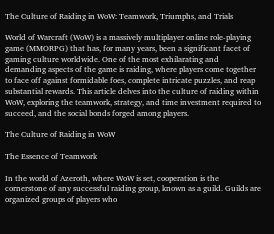The Culture of Raiding in WoW: Teamwork, Triumphs, and Trials

World of Warcraft (WoW) is a massively multiplayer online role-playing game (MMORPG) that has, for many years, been a significant facet of gaming culture worldwide. One of the most exhilarating and demanding aspects of the game is raiding, where players come together to face off against formidable foes, complete intricate puzzles, and reap substantial rewards. This article delves into the culture of raiding within WoW, exploring the teamwork, strategy, and time investment required to succeed, and the social bonds forged among players.

The Culture of Raiding in WoW

The Essence of Teamwork

In the world of Azeroth, where WoW is set, cooperation is the cornerstone of any successful raiding group, known as a guild. Guilds are organized groups of players who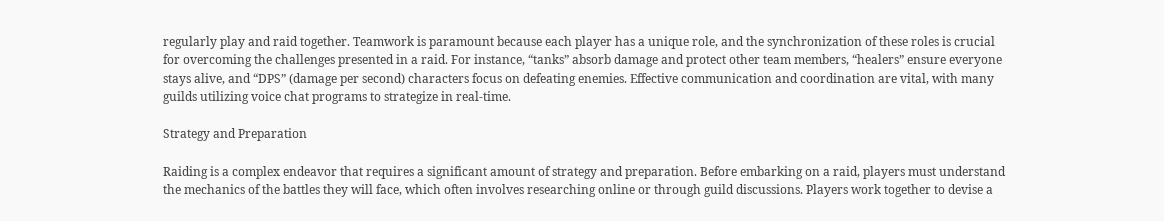regularly play and raid together. Teamwork is paramount because each player has a unique role, and the synchronization of these roles is crucial for overcoming the challenges presented in a raid. For instance, “tanks” absorb damage and protect other team members, “healers” ensure everyone stays alive, and “DPS” (damage per second) characters focus on defeating enemies. Effective communication and coordination are vital, with many guilds utilizing voice chat programs to strategize in real-time.

Strategy and Preparation

Raiding is a complex endeavor that requires a significant amount of strategy and preparation. Before embarking on a raid, players must understand the mechanics of the battles they will face, which often involves researching online or through guild discussions. Players work together to devise a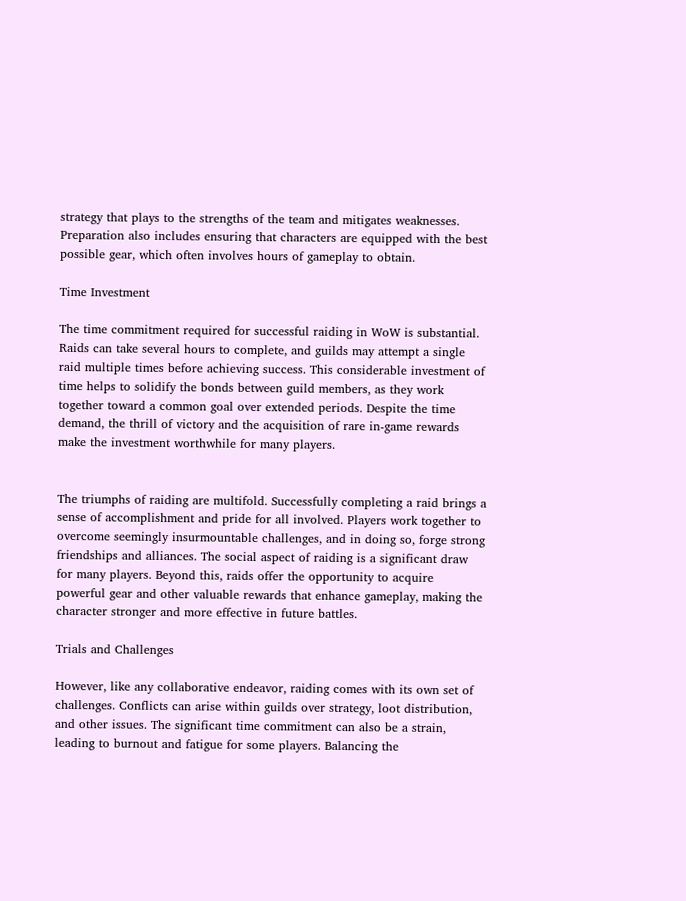strategy that plays to the strengths of the team and mitigates weaknesses. Preparation also includes ensuring that characters are equipped with the best possible gear, which often involves hours of gameplay to obtain.

Time Investment

The time commitment required for successful raiding in WoW is substantial. Raids can take several hours to complete, and guilds may attempt a single raid multiple times before achieving success. This considerable investment of time helps to solidify the bonds between guild members, as they work together toward a common goal over extended periods. Despite the time demand, the thrill of victory and the acquisition of rare in-game rewards make the investment worthwhile for many players.


The triumphs of raiding are multifold. Successfully completing a raid brings a sense of accomplishment and pride for all involved. Players work together to overcome seemingly insurmountable challenges, and in doing so, forge strong friendships and alliances. The social aspect of raiding is a significant draw for many players. Beyond this, raids offer the opportunity to acquire powerful gear and other valuable rewards that enhance gameplay, making the character stronger and more effective in future battles.

Trials and Challenges

However, like any collaborative endeavor, raiding comes with its own set of challenges. Conflicts can arise within guilds over strategy, loot distribution, and other issues. The significant time commitment can also be a strain, leading to burnout and fatigue for some players. Balancing the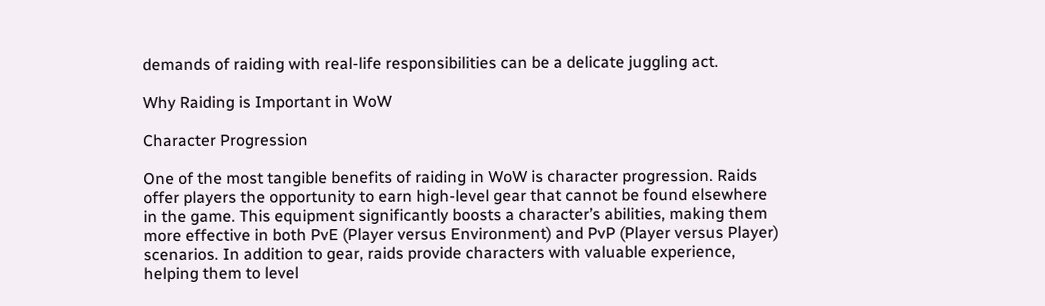demands of raiding with real-life responsibilities can be a delicate juggling act.

Why Raiding is Important in WoW

Character Progression

One of the most tangible benefits of raiding in WoW is character progression. Raids offer players the opportunity to earn high-level gear that cannot be found elsewhere in the game. This equipment significantly boosts a character’s abilities, making them more effective in both PvE (Player versus Environment) and PvP (Player versus Player) scenarios. In addition to gear, raids provide characters with valuable experience, helping them to level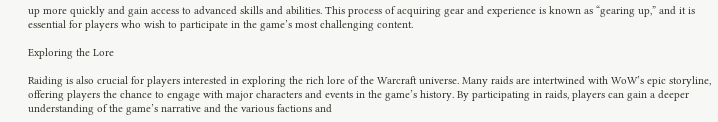up more quickly and gain access to advanced skills and abilities. This process of acquiring gear and experience is known as “gearing up,” and it is essential for players who wish to participate in the game’s most challenging content.

Exploring the Lore

Raiding is also crucial for players interested in exploring the rich lore of the Warcraft universe. Many raids are intertwined with WoW’s epic storyline, offering players the chance to engage with major characters and events in the game’s history. By participating in raids, players can gain a deeper understanding of the game’s narrative and the various factions and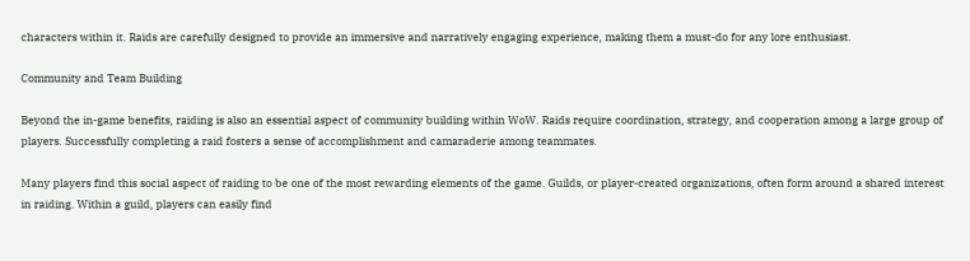characters within it. Raids are carefully designed to provide an immersive and narratively engaging experience, making them a must-do for any lore enthusiast.

Community and Team Building

Beyond the in-game benefits, raiding is also an essential aspect of community building within WoW. Raids require coordination, strategy, and cooperation among a large group of players. Successfully completing a raid fosters a sense of accomplishment and camaraderie among teammates.

Many players find this social aspect of raiding to be one of the most rewarding elements of the game. Guilds, or player-created organizations, often form around a shared interest in raiding. Within a guild, players can easily find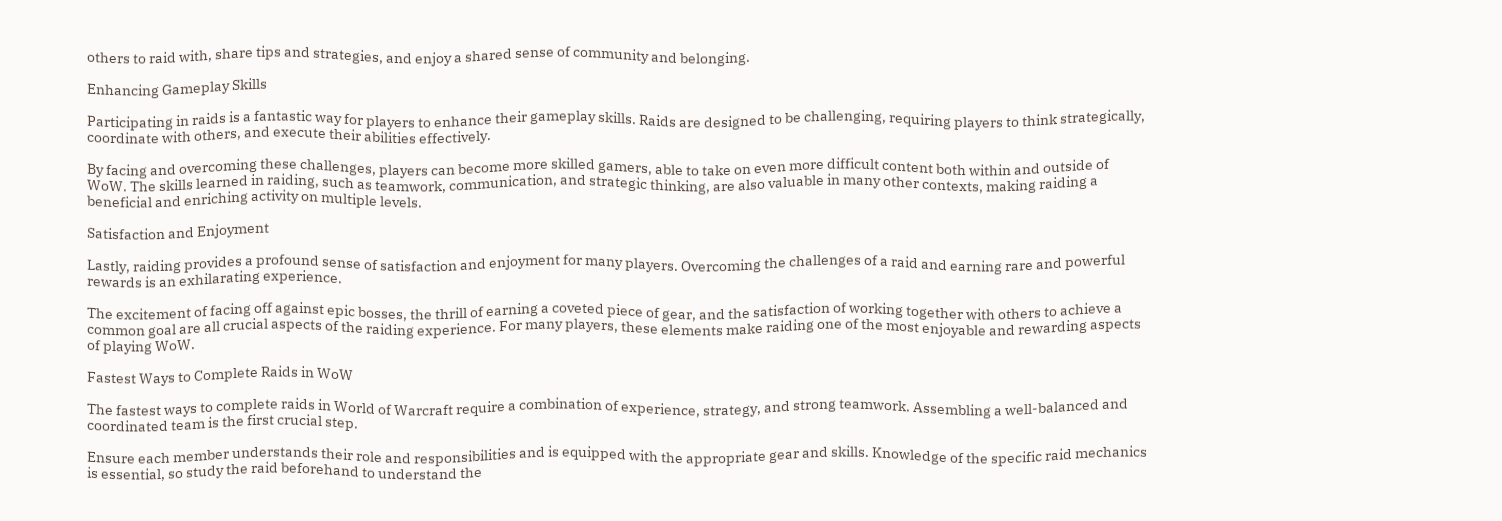others to raid with, share tips and strategies, and enjoy a shared sense of community and belonging.

Enhancing Gameplay Skills

Participating in raids is a fantastic way for players to enhance their gameplay skills. Raids are designed to be challenging, requiring players to think strategically, coordinate with others, and execute their abilities effectively.

By facing and overcoming these challenges, players can become more skilled gamers, able to take on even more difficult content both within and outside of WoW. The skills learned in raiding, such as teamwork, communication, and strategic thinking, are also valuable in many other contexts, making raiding a beneficial and enriching activity on multiple levels.

Satisfaction and Enjoyment

Lastly, raiding provides a profound sense of satisfaction and enjoyment for many players. Overcoming the challenges of a raid and earning rare and powerful rewards is an exhilarating experience.

The excitement of facing off against epic bosses, the thrill of earning a coveted piece of gear, and the satisfaction of working together with others to achieve a common goal are all crucial aspects of the raiding experience. For many players, these elements make raiding one of the most enjoyable and rewarding aspects of playing WoW.

Fastest Ways to Complete Raids in WoW

The fastest ways to complete raids in World of Warcraft require a combination of experience, strategy, and strong teamwork. Assembling a well-balanced and coordinated team is the first crucial step.

Ensure each member understands their role and responsibilities and is equipped with the appropriate gear and skills. Knowledge of the specific raid mechanics is essential, so study the raid beforehand to understand the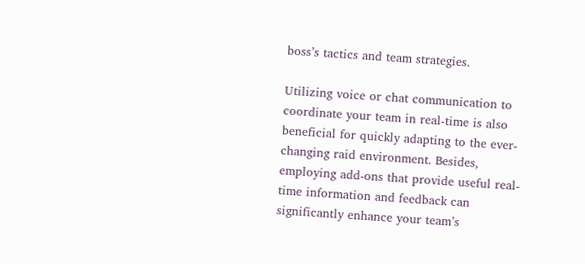boss’s tactics and team strategies.

Utilizing voice or chat communication to coordinate your team in real-time is also beneficial for quickly adapting to the ever-changing raid environment. Besides, employing add-ons that provide useful real-time information and feedback can significantly enhance your team’s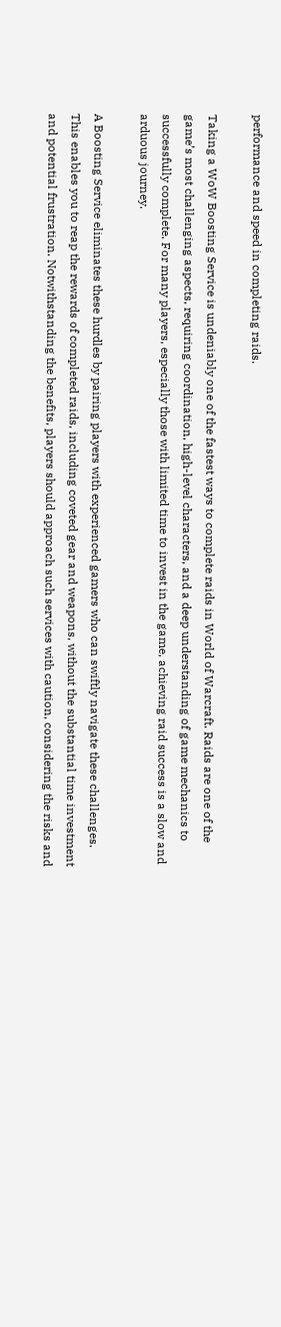performance and speed in completing raids.

Taking a WoW Boosting Service is undeniably one of the fastest ways to complete raids in World of Warcraft. Raids are one of the game’s most challenging aspects, requiring coordination, high-level characters, and a deep understanding of game mechanics to successfully complete. For many players, especially those with limited time to invest in the game, achieving raid success is a slow and arduous journey.

A Boosting Service eliminates these hurdles by pairing players with experienced gamers who can swiftly navigate these challenges. This enables you to reap the rewards of completed raids, including coveted gear and weapons, without the substantial time investment and potential frustration. Notwithstanding the benefits, players should approach such services with caution, considering the risks and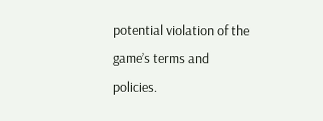potential violation of the game’s terms and policies.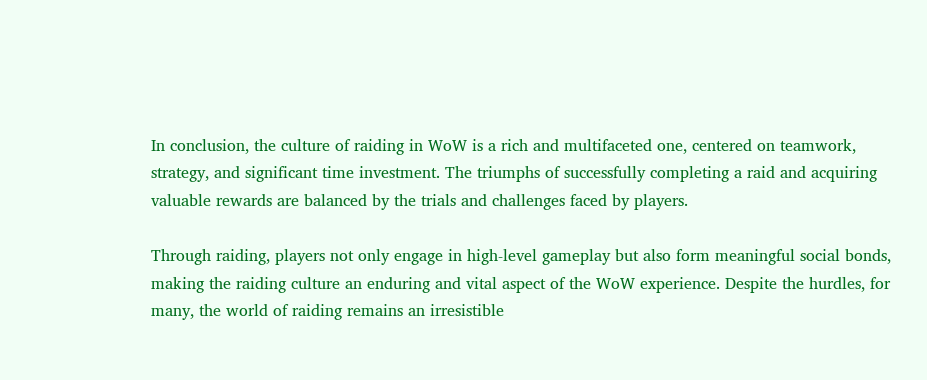In conclusion, the culture of raiding in WoW is a rich and multifaceted one, centered on teamwork, strategy, and significant time investment. The triumphs of successfully completing a raid and acquiring valuable rewards are balanced by the trials and challenges faced by players.

Through raiding, players not only engage in high-level gameplay but also form meaningful social bonds, making the raiding culture an enduring and vital aspect of the WoW experience. Despite the hurdles, for many, the world of raiding remains an irresistible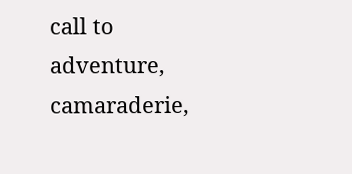call to adventure, camaraderie,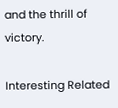and the thrill of victory.

Interesting Related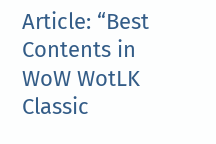Article: “Best Contents in WoW WotLK Classic